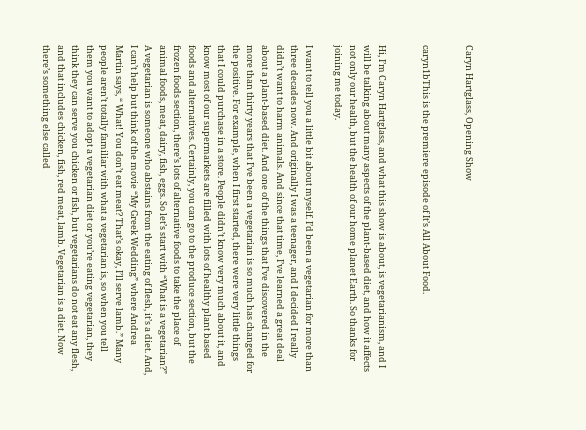Caryn Hartglass, Opening Show


caryn1bThis is the premiere episode of It’s All About Food.


Hi, I’m Caryn Hartglass, and what this show is about, is vegetarianism, and I will be talking about many aspects of the plant-based diet, and how it affects not only our health, but the health of our home planet Earth. So thanks for joining me today.

I want to tell you a little bit about myself. I’d been a vegetarian for more than three decades now. And originally I was a teenager, and I decided I really didn’t want to harm animals. And since that time, I’ve learned a great deal about a plant-based diet. And one of the things that I’ve discovered in the more than thirty years that I’ve been a vegetarian is so much has changed for the positive. For example, when I first started, there were very little things that I could purchase in a store. People didn’t know very much about it, and know most of our supermarkets are filled with lots of healthy plant based foods and alternatives. Certainly, you can go to the produce section, but the frozen foods section, there’s lots of alternative foods to take the place of animal foods, meat, dairy, fish, eggs. So let’s start with “What is a vegetarian?” A vegetarian is someone who abstains from the eating of flesh, it’s a diet. And, I can’t help but think of the movie “My Greek Wedding” where Andrea Martin says, “ What! You don’t eat meat? That’s okay, I’ll serve lamb.” Many people aren’t totally familiar with what a vegetarian is, so when you tell them you want to adopt a vegetarian diet or you’re eating vegetarian, they think they can serve you chicken or fish, but vegetarians do not eat any flesh, and that includes chicken, fish, red meat, lamb. Vegetarian is a diet. Now there’s something else called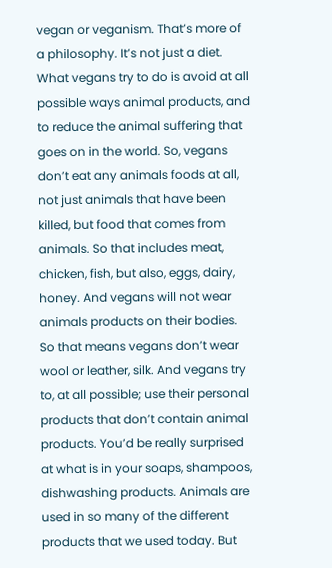vegan or veganism. That’s more of a philosophy. It’s not just a diet. What vegans try to do is avoid at all possible ways animal products, and to reduce the animal suffering that goes on in the world. So, vegans don’t eat any animals foods at all, not just animals that have been killed, but food that comes from animals. So that includes meat, chicken, fish, but also, eggs, dairy, honey. And vegans will not wear animals products on their bodies. So that means vegans don’t wear wool or leather, silk. And vegans try to, at all possible; use their personal products that don’t contain animal products. You’d be really surprised at what is in your soaps, shampoos, dishwashing products. Animals are used in so many of the different products that we used today. But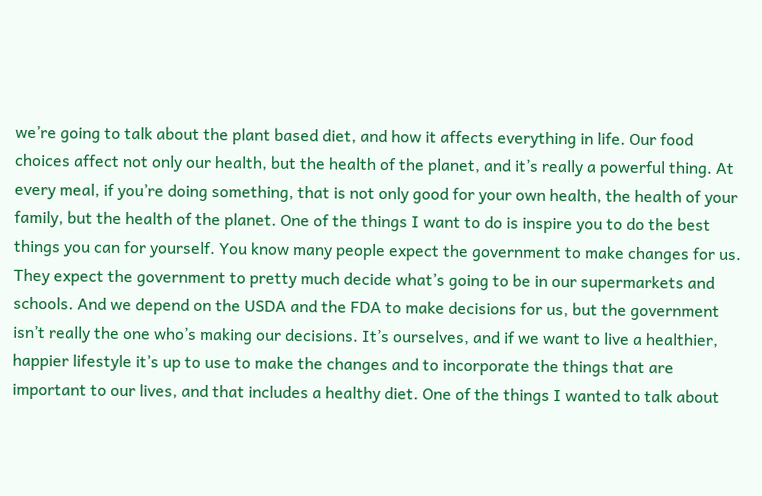we’re going to talk about the plant based diet, and how it affects everything in life. Our food choices affect not only our health, but the health of the planet, and it’s really a powerful thing. At every meal, if you’re doing something, that is not only good for your own health, the health of your family, but the health of the planet. One of the things I want to do is inspire you to do the best things you can for yourself. You know many people expect the government to make changes for us. They expect the government to pretty much decide what’s going to be in our supermarkets and schools. And we depend on the USDA and the FDA to make decisions for us, but the government isn’t really the one who’s making our decisions. It’s ourselves, and if we want to live a healthier, happier lifestyle it’s up to use to make the changes and to incorporate the things that are important to our lives, and that includes a healthy diet. One of the things I wanted to talk about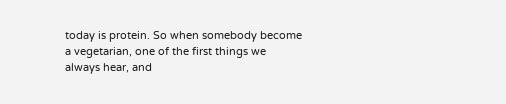today is protein. So when somebody become a vegetarian, one of the first things we always hear, and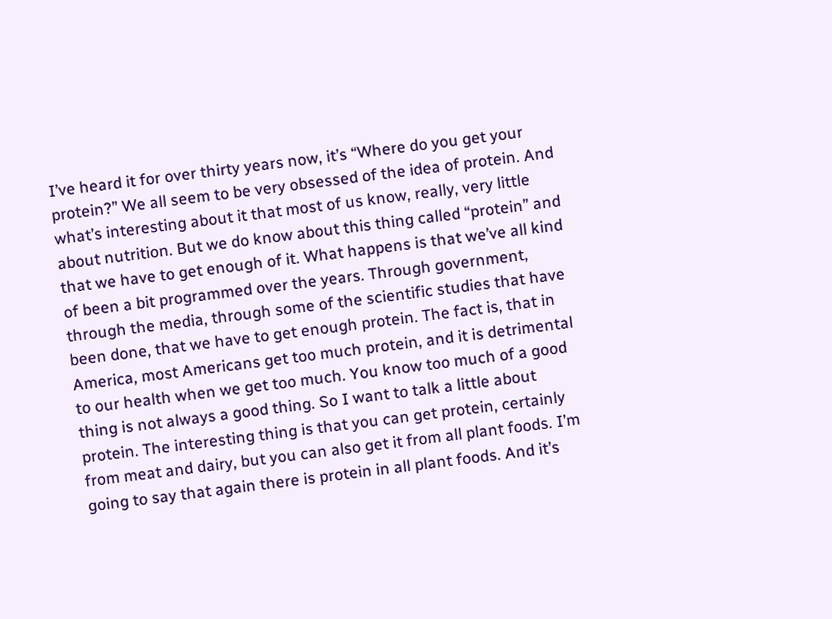I’ve heard it for over thirty years now, it’s “Where do you get your protein?” We all seem to be very obsessed of the idea of protein. And what’s interesting about it that most of us know, really, very little about nutrition. But we do know about this thing called “protein” and that we have to get enough of it. What happens is that we’ve all kind of been a bit programmed over the years. Through government, through the media, through some of the scientific studies that have been done, that we have to get enough protein. The fact is, that in America, most Americans get too much protein, and it is detrimental to our health when we get too much. You know too much of a good thing is not always a good thing. So I want to talk a little about protein. The interesting thing is that you can get protein, certainly from meat and dairy, but you can also get it from all plant foods. I’m going to say that again there is protein in all plant foods. And it’s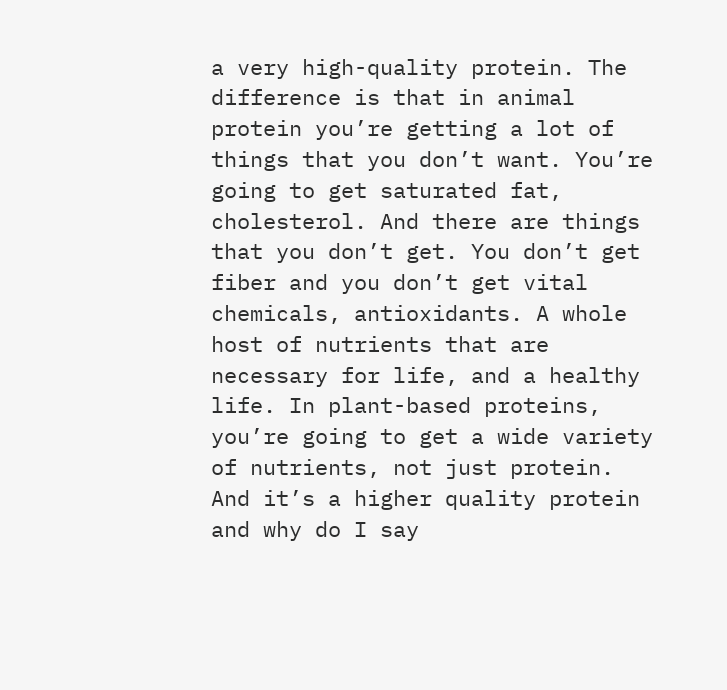a very high-quality protein. The difference is that in animal protein you’re getting a lot of things that you don’t want. You’re going to get saturated fat, cholesterol. And there are things that you don’t get. You don’t get fiber and you don’t get vital chemicals, antioxidants. A whole host of nutrients that are necessary for life, and a healthy life. In plant-based proteins, you’re going to get a wide variety of nutrients, not just protein. And it’s a higher quality protein and why do I say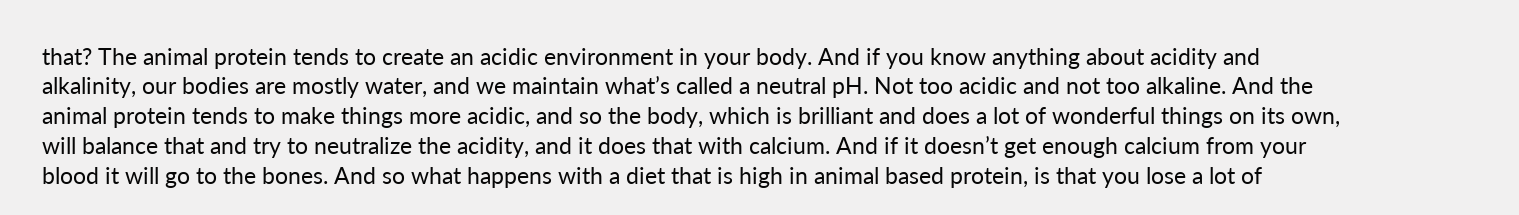that? The animal protein tends to create an acidic environment in your body. And if you know anything about acidity and alkalinity, our bodies are mostly water, and we maintain what’s called a neutral pH. Not too acidic and not too alkaline. And the animal protein tends to make things more acidic, and so the body, which is brilliant and does a lot of wonderful things on its own, will balance that and try to neutralize the acidity, and it does that with calcium. And if it doesn’t get enough calcium from your blood it will go to the bones. And so what happens with a diet that is high in animal based protein, is that you lose a lot of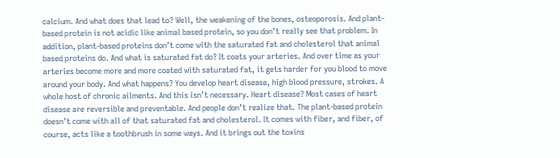calcium. And what does that lead to? Well, the weakening of the bones, osteoporosis. And plant-based protein is not acidic like animal based protein, so you don’t really see that problem. In addition, plant-based proteins don’t come with the saturated fat and cholesterol that animal based proteins do. And what is saturated fat do? It coats your arteries. And over time as your arteries become more and more coated with saturated fat, it gets harder for you blood to move around your body. And what happens? You develop heart disease, high blood pressure, strokes. A whole host of chronic ailments. And this isn’t necessary. Heart disease? Most cases of heart disease are reversible and preventable. And people don’t realize that. The plant-based protein doesn’t come with all of that saturated fat and cholesterol. It comes with fiber, and fiber, of course, acts like a toothbrush in some ways. And it brings out the toxins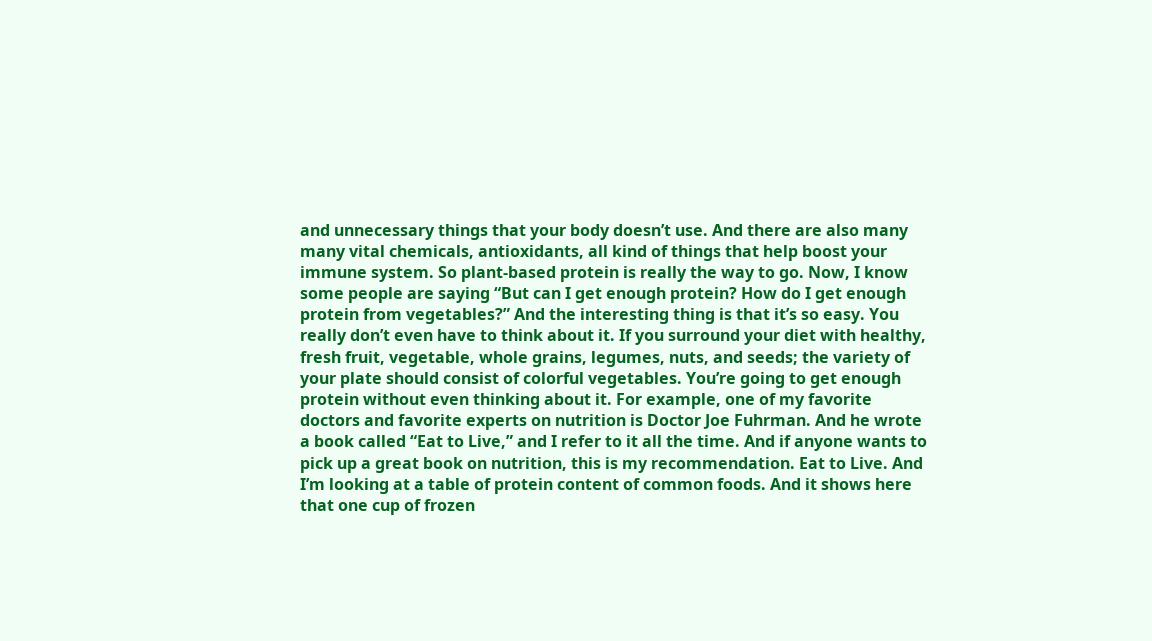and unnecessary things that your body doesn’t use. And there are also many many vital chemicals, antioxidants, all kind of things that help boost your immune system. So plant-based protein is really the way to go. Now, I know some people are saying “But can I get enough protein? How do I get enough protein from vegetables?” And the interesting thing is that it’s so easy. You really don’t even have to think about it. If you surround your diet with healthy, fresh fruit, vegetable, whole grains, legumes, nuts, and seeds; the variety of your plate should consist of colorful vegetables. You’re going to get enough protein without even thinking about it. For example, one of my favorite doctors and favorite experts on nutrition is Doctor Joe Fuhrman. And he wrote a book called “Eat to Live,” and I refer to it all the time. And if anyone wants to pick up a great book on nutrition, this is my recommendation. Eat to Live. And I’m looking at a table of protein content of common foods. And it shows here that one cup of frozen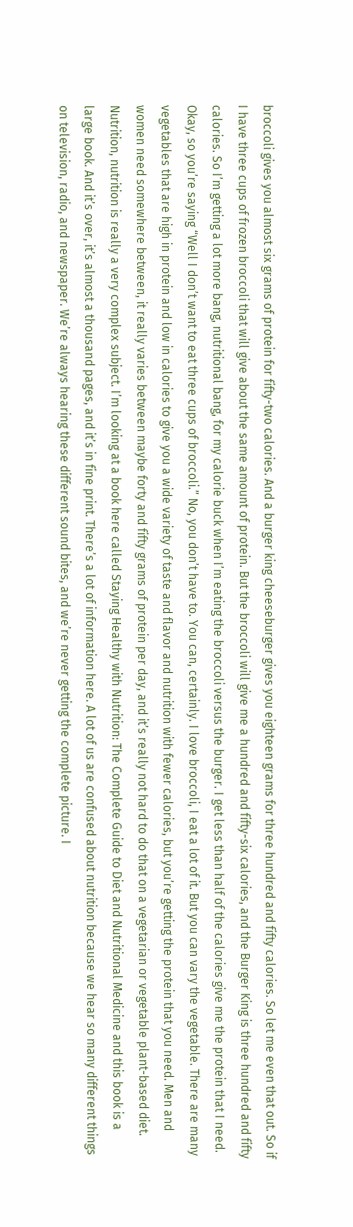broccoli gives you almost six grams of protein for fifty-two calories. And a burger king cheeseburger gives you eighteen grams for three hundred and fifty calories. So let me even that out. So if I have three cups of frozen broccoli that will give about the same amount of protein. But the broccoli will give me a hundred and fifty-six calories, and the Burger King is three hundred and fifty calories. So I’m getting a lot more bang, nutritional bang, for my calorie buck when I’m eating the broccoli versus the burger. I get less than half of the calories give me the protein that I need. Okay, so you’re saying “Well I don’t want to eat three cups of broccoli.” No, you don’t have to. You can, certainly. I love broccoli, I eat a lot of it. But you can vary the vegetable. There are many vegetables that are high in protein and low in calories to give you a wide variety of taste and flavor and nutrition with fewer calories, but you’re getting the protein that you need. Men and women need somewhere between, it really varies between maybe forty and fifty grams of protein per day, and it’s really not hard to do that on a vegetarian or vegetable plant-based diet. Nutrition, nutrition is really a very complex subject. I’m looking at a book here called Staying Healthy with Nutrition: The Complete Guide to Diet and Nutritional Medicine and this book is a large book. And it’s over, it’s almost a thousand pages, and it’s in fine print. There’s a lot of information here. A lot of us are confused about nutrition because we hear so many different things on television, radio, and newspaper. We’re always hearing these different sound bites, and we’re never getting the complete picture. I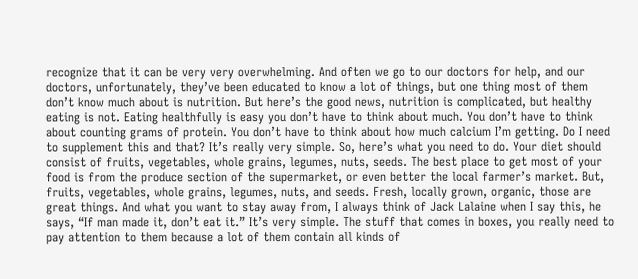recognize that it can be very very overwhelming. And often we go to our doctors for help, and our doctors, unfortunately, they’ve been educated to know a lot of things, but one thing most of them don’t know much about is nutrition. But here’s the good news, nutrition is complicated, but healthy eating is not. Eating healthfully is easy you don’t have to think about much. You don’t have to think about counting grams of protein. You don’t have to think about how much calcium I’m getting. Do I need to supplement this and that? It’s really very simple. So, here’s what you need to do. Your diet should consist of fruits, vegetables, whole grains, legumes, nuts, seeds. The best place to get most of your food is from the produce section of the supermarket, or even better the local farmer’s market. But, fruits, vegetables, whole grains, legumes, nuts, and seeds. Fresh, locally grown, organic, those are great things. And what you want to stay away from, I always think of Jack Lalaine when I say this, he says, “If man made it, don’t eat it.” It’s very simple. The stuff that comes in boxes, you really need to pay attention to them because a lot of them contain all kinds of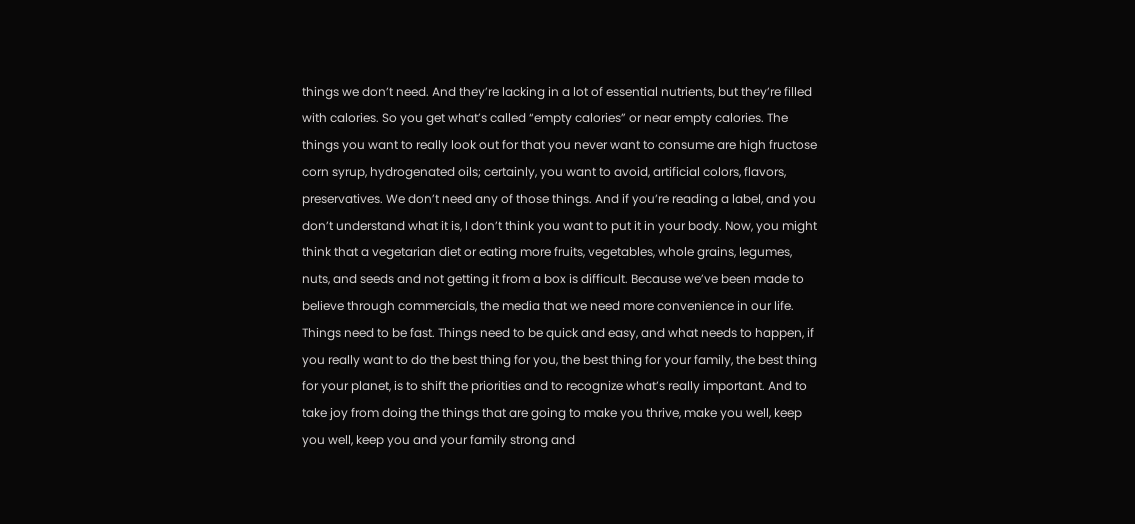things we don’t need. And they’re lacking in a lot of essential nutrients, but they’re filled with calories. So you get what’s called “empty calories” or near empty calories. The things you want to really look out for that you never want to consume are high fructose corn syrup, hydrogenated oils; certainly, you want to avoid, artificial colors, flavors, preservatives. We don’t need any of those things. And if you’re reading a label, and you don’t understand what it is, I don’t think you want to put it in your body. Now, you might think that a vegetarian diet or eating more fruits, vegetables, whole grains, legumes, nuts, and seeds and not getting it from a box is difficult. Because we’ve been made to believe through commercials, the media that we need more convenience in our life. Things need to be fast. Things need to be quick and easy, and what needs to happen, if you really want to do the best thing for you, the best thing for your family, the best thing for your planet, is to shift the priorities and to recognize what’s really important. And to take joy from doing the things that are going to make you thrive, make you well, keep you well, keep you and your family strong and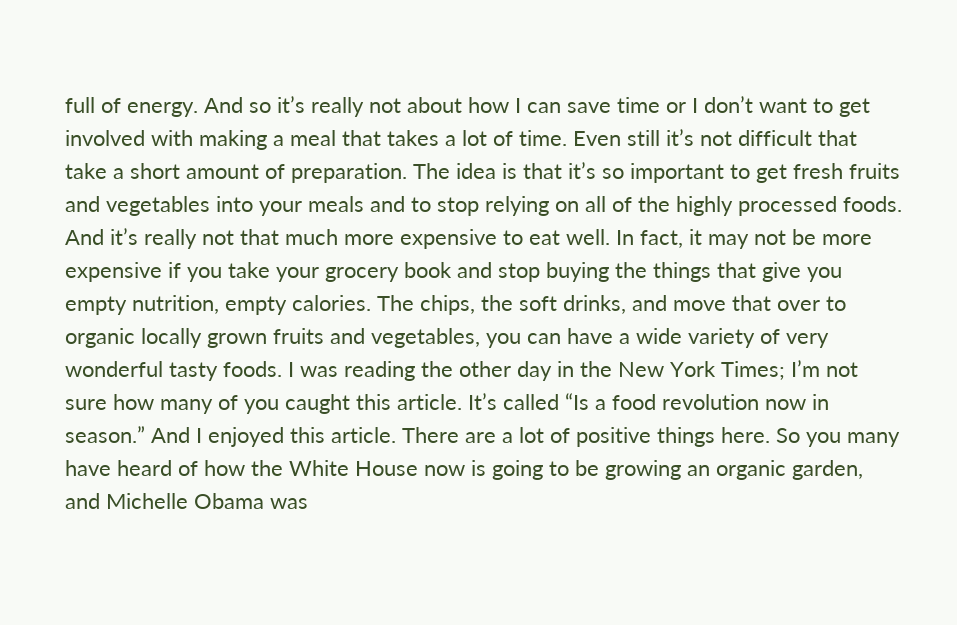full of energy. And so it’s really not about how I can save time or I don’t want to get involved with making a meal that takes a lot of time. Even still it’s not difficult that take a short amount of preparation. The idea is that it’s so important to get fresh fruits and vegetables into your meals and to stop relying on all of the highly processed foods. And it’s really not that much more expensive to eat well. In fact, it may not be more expensive if you take your grocery book and stop buying the things that give you empty nutrition, empty calories. The chips, the soft drinks, and move that over to organic locally grown fruits and vegetables, you can have a wide variety of very wonderful tasty foods. I was reading the other day in the New York Times; I’m not sure how many of you caught this article. It’s called “Is a food revolution now in season.” And I enjoyed this article. There are a lot of positive things here. So you many have heard of how the White House now is going to be growing an organic garden, and Michelle Obama was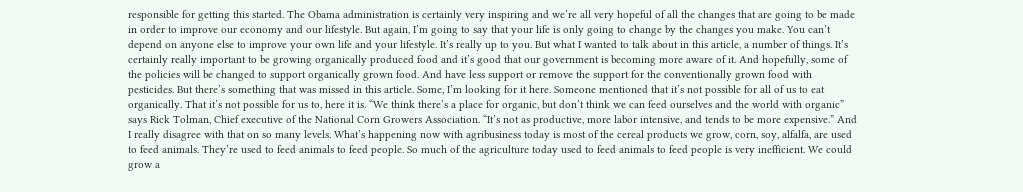responsible for getting this started. The Obama administration is certainly very inspiring and we’re all very hopeful of all the changes that are going to be made in order to improve our economy and our lifestyle. But again, I’m going to say that your life is only going to change by the changes you make. You can’t depend on anyone else to improve your own life and your lifestyle. It’s really up to you. But what I wanted to talk about in this article, a number of things. It’s certainly really important to be growing organically produced food and it’s good that our government is becoming more aware of it. And hopefully, some of the policies will be changed to support organically grown food. And have less support or remove the support for the conventionally grown food with pesticides. But there’s something that was missed in this article. Some, I’m looking for it here. Someone mentioned that it’s not possible for all of us to eat organically. That it’s not possible for us to, here it is. “We think there’s a place for organic, but don’t think we can feed ourselves and the world with organic” says Rick Tolman, Chief executive of the National Corn Growers Association. “It’s not as productive, more labor intensive, and tends to be more expensive.” And I really disagree with that on so many levels. What’s happening now with agribusiness today is most of the cereal products we grow, corn, soy, alfalfa, are used to feed animals. They’re used to feed animals to feed people. So much of the agriculture today used to feed animals to feed people is very inefficient. We could grow a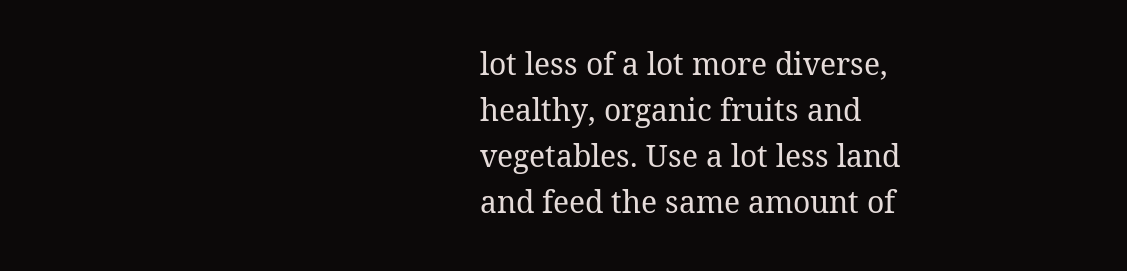lot less of a lot more diverse, healthy, organic fruits and vegetables. Use a lot less land and feed the same amount of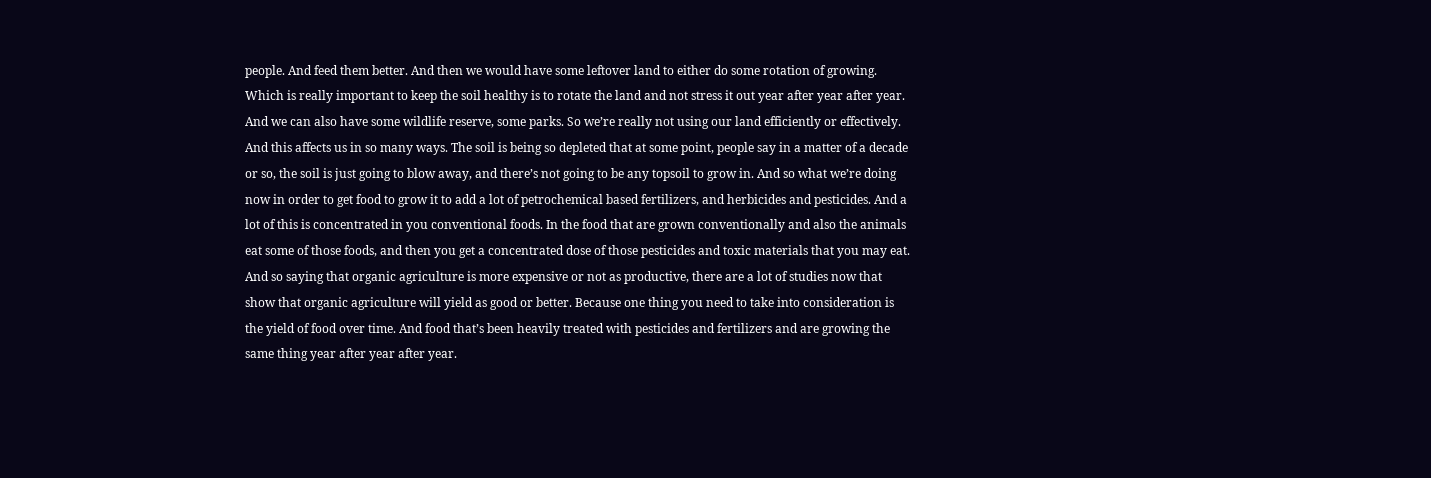people. And feed them better. And then we would have some leftover land to either do some rotation of growing. Which is really important to keep the soil healthy is to rotate the land and not stress it out year after year after year. And we can also have some wildlife reserve, some parks. So we’re really not using our land efficiently or effectively. And this affects us in so many ways. The soil is being so depleted that at some point, people say in a matter of a decade or so, the soil is just going to blow away, and there’s not going to be any topsoil to grow in. And so what we’re doing now in order to get food to grow it to add a lot of petrochemical based fertilizers, and herbicides and pesticides. And a lot of this is concentrated in you conventional foods. In the food that are grown conventionally and also the animals eat some of those foods, and then you get a concentrated dose of those pesticides and toxic materials that you may eat. And so saying that organic agriculture is more expensive or not as productive, there are a lot of studies now that show that organic agriculture will yield as good or better. Because one thing you need to take into consideration is the yield of food over time. And food that’s been heavily treated with pesticides and fertilizers and are growing the same thing year after year after year.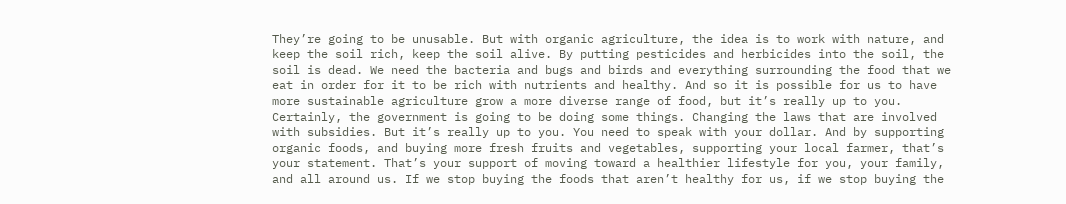They’re going to be unusable. But with organic agriculture, the idea is to work with nature, and keep the soil rich, keep the soil alive. By putting pesticides and herbicides into the soil, the soil is dead. We need the bacteria and bugs and birds and everything surrounding the food that we eat in order for it to be rich with nutrients and healthy. And so it is possible for us to have more sustainable agriculture grow a more diverse range of food, but it’s really up to you. Certainly, the government is going to be doing some things. Changing the laws that are involved with subsidies. But it’s really up to you. You need to speak with your dollar. And by supporting organic foods, and buying more fresh fruits and vegetables, supporting your local farmer, that’s your statement. That’s your support of moving toward a healthier lifestyle for you, your family, and all around us. If we stop buying the foods that aren’t healthy for us, if we stop buying the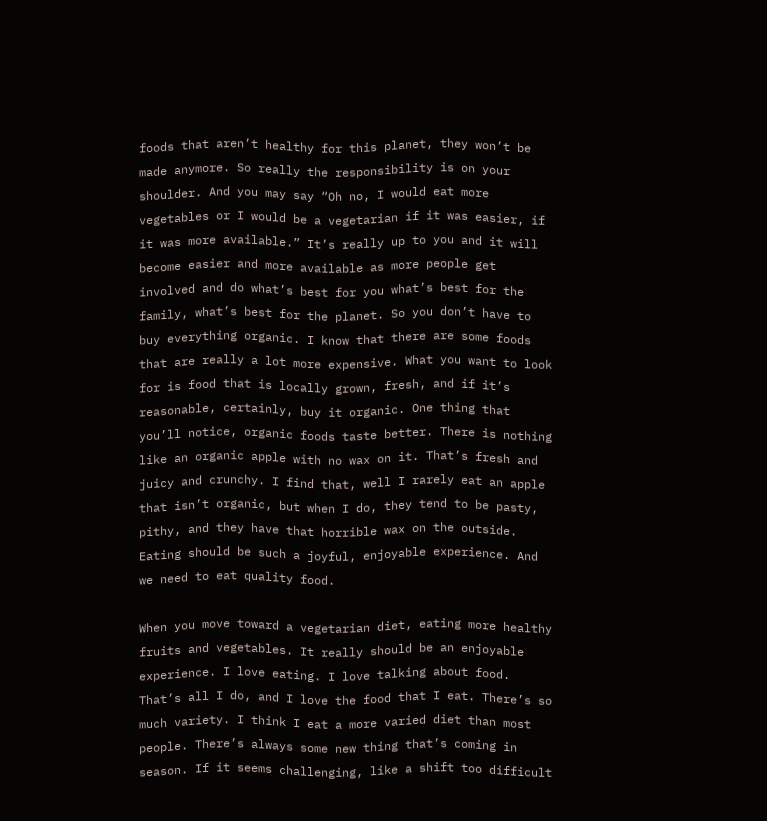foods that aren’t healthy for this planet, they won’t be made anymore. So really the responsibility is on your shoulder. And you may say “Oh no, I would eat more vegetables or I would be a vegetarian if it was easier, if it was more available.” It’s really up to you and it will become easier and more available as more people get involved and do what’s best for you what’s best for the family, what’s best for the planet. So you don’t have to buy everything organic. I know that there are some foods that are really a lot more expensive. What you want to look for is food that is locally grown, fresh, and if it’s reasonable, certainly, buy it organic. One thing that you’ll notice, organic foods taste better. There is nothing like an organic apple with no wax on it. That’s fresh and juicy and crunchy. I find that, well I rarely eat an apple that isn’t organic, but when I do, they tend to be pasty, pithy, and they have that horrible wax on the outside. Eating should be such a joyful, enjoyable experience. And we need to eat quality food.

When you move toward a vegetarian diet, eating more healthy fruits and vegetables. It really should be an enjoyable experience. I love eating. I love talking about food. That’s all I do, and I love the food that I eat. There’s so much variety. I think I eat a more varied diet than most people. There’s always some new thing that’s coming in season. If it seems challenging, like a shift too difficult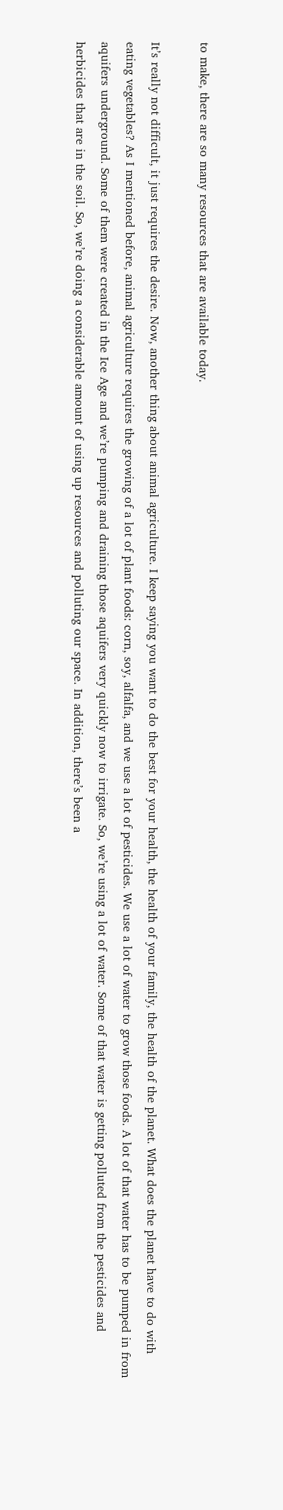to make, there are so many resources that are available today.

It’s really not difficult, it just requires the desire. Now, another thing about animal agriculture. I keep saying you want to do the best for your health, the health of your family, the health of the planet. What does the planet have to do with eating vegetables? As I mentioned before, animal agriculture requires the growing of a lot of plant foods: corn, soy, alfalfa, and we use a lot of pesticides. We use a lot of water to grow those foods. A lot of that water has to be pumped in from aquifers underground. Some of them were created in the Ice Age and we’re pumping and draining those aquifers very quickly now to irrigate. So, we’re using a lot of water. Some of that water is getting polluted from the pesticides and herbicides that are in the soil. So, we’re doing a considerable amount of using up resources and polluting our space. In addition, there’s been a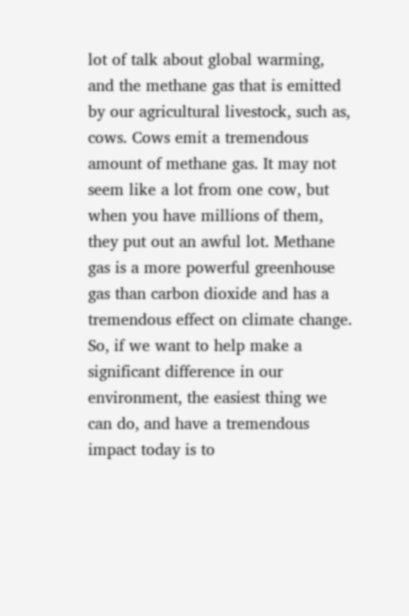lot of talk about global warming, and the methane gas that is emitted by our agricultural livestock, such as, cows. Cows emit a tremendous amount of methane gas. It may not seem like a lot from one cow, but when you have millions of them, they put out an awful lot. Methane gas is a more powerful greenhouse gas than carbon dioxide and has a tremendous effect on climate change. So, if we want to help make a significant difference in our environment, the easiest thing we can do, and have a tremendous impact today is to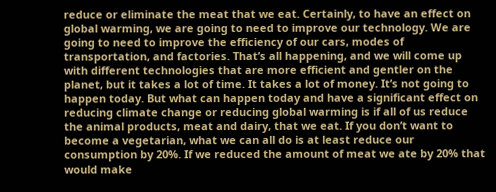reduce or eliminate the meat that we eat. Certainly, to have an effect on global warming, we are going to need to improve our technology. We are going to need to improve the efficiency of our cars, modes of transportation, and factories. That’s all happening, and we will come up with different technologies that are more efficient and gentler on the planet, but it takes a lot of time. It takes a lot of money. It’s not going to happen today. But what can happen today and have a significant effect on reducing climate change or reducing global warming is if all of us reduce the animal products, meat and dairy, that we eat. If you don’t want to become a vegetarian, what we can all do is at least reduce our consumption by 20%. If we reduced the amount of meat we ate by 20% that would make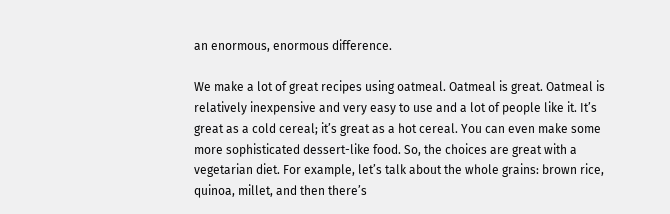an enormous, enormous difference.

We make a lot of great recipes using oatmeal. Oatmeal is great. Oatmeal is relatively inexpensive and very easy to use and a lot of people like it. It’s great as a cold cereal; it’s great as a hot cereal. You can even make some more sophisticated dessert-like food. So, the choices are great with a vegetarian diet. For example, let’s talk about the whole grains: brown rice, quinoa, millet, and then there’s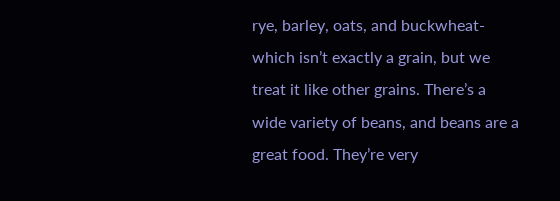rye, barley, oats, and buckwheat- which isn’t exactly a grain, but we treat it like other grains. There’s a wide variety of beans, and beans are a great food. They’re very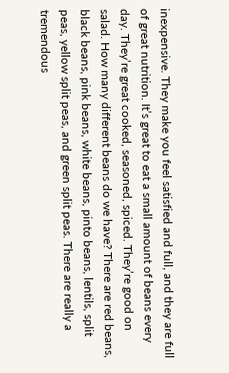inexpensive. They make you feel satisfied and full, and they are full of great nutrition. It’s great to eat a small amount of beans every day. They’re great cooked, seasoned, spiced. They’re good on salad. How many different beans do we have? There are red beans, black beans, pink beans, white beans, pinto beans, lentils, split peas, yellow split peas, and green split peas. There are really a tremendous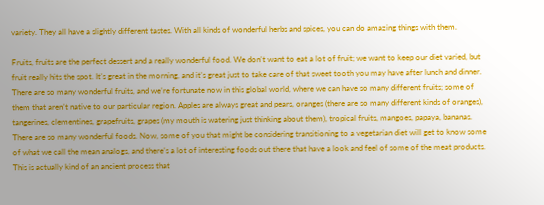variety. They all have a slightly different tastes. With all kinds of wonderful herbs and spices, you can do amazing things with them.

Fruits, fruits are the perfect dessert and a really wonderful food. We don’t want to eat a lot of fruit; we want to keep our diet varied, but fruit really hits the spot. It’s great in the morning, and it’s great just to take care of that sweet tooth you may have after lunch and dinner. There are so many wonderful fruits, and we’re fortunate now in this global world, where we can have so many different fruits; some of them that aren’t native to our particular region. Apples are always great and pears, oranges (there are so many different kinds of oranges), tangerines, clementines, grapefruits, grapes (my mouth is watering just thinking about them), tropical fruits, mangoes, papaya, bananas. There are so many wonderful foods. Now, some of you that might be considering transitioning to a vegetarian diet will get to know some of what we call the mean analogs, and there’s a lot of interesting foods out there that have a look and feel of some of the meat products. This is actually kind of an ancient process that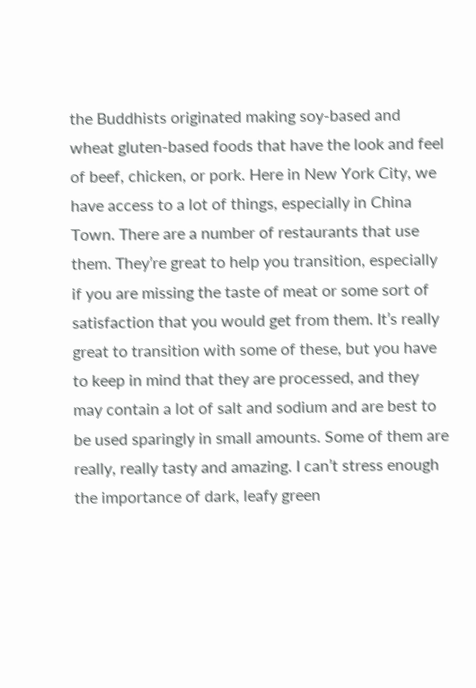the Buddhists originated making soy-based and wheat gluten-based foods that have the look and feel of beef, chicken, or pork. Here in New York City, we have access to a lot of things, especially in China Town. There are a number of restaurants that use them. They’re great to help you transition, especially if you are missing the taste of meat or some sort of satisfaction that you would get from them. It’s really great to transition with some of these, but you have to keep in mind that they are processed, and they may contain a lot of salt and sodium and are best to be used sparingly in small amounts. Some of them are really, really tasty and amazing. I can’t stress enough the importance of dark, leafy green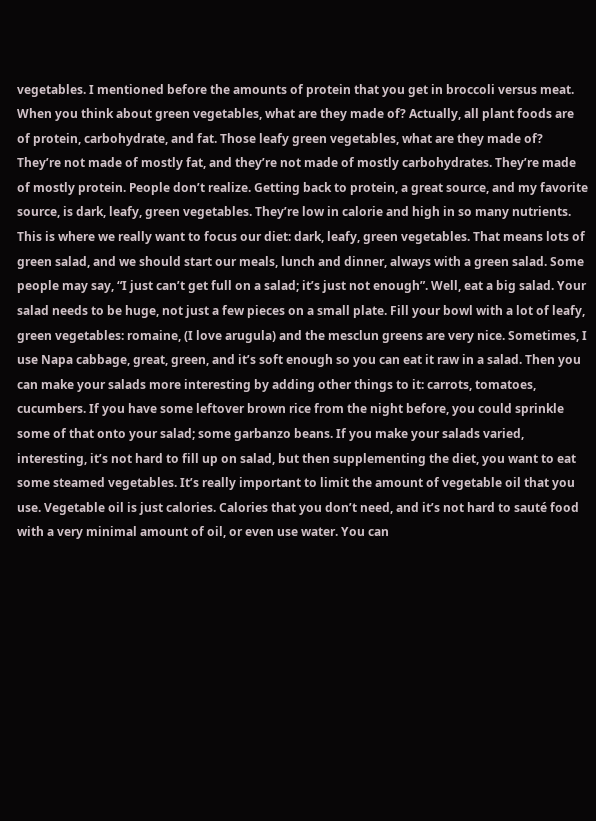vegetables. I mentioned before the amounts of protein that you get in broccoli versus meat. When you think about green vegetables, what are they made of? Actually, all plant foods are of protein, carbohydrate, and fat. Those leafy green vegetables, what are they made of? They’re not made of mostly fat, and they’re not made of mostly carbohydrates. They’re made of mostly protein. People don’t realize. Getting back to protein, a great source, and my favorite source, is dark, leafy, green vegetables. They’re low in calorie and high in so many nutrients. This is where we really want to focus our diet: dark, leafy, green vegetables. That means lots of green salad, and we should start our meals, lunch and dinner, always with a green salad. Some people may say, “I just can’t get full on a salad; it’s just not enough”. Well, eat a big salad. Your salad needs to be huge, not just a few pieces on a small plate. Fill your bowl with a lot of leafy, green vegetables: romaine, (I love arugula) and the mesclun greens are very nice. Sometimes, I use Napa cabbage, great, green, and it’s soft enough so you can eat it raw in a salad. Then you can make your salads more interesting by adding other things to it: carrots, tomatoes, cucumbers. If you have some leftover brown rice from the night before, you could sprinkle some of that onto your salad; some garbanzo beans. If you make your salads varied, interesting, it’s not hard to fill up on salad, but then supplementing the diet, you want to eat some steamed vegetables. It’s really important to limit the amount of vegetable oil that you use. Vegetable oil is just calories. Calories that you don’t need, and it’s not hard to sauté food with a very minimal amount of oil, or even use water. You can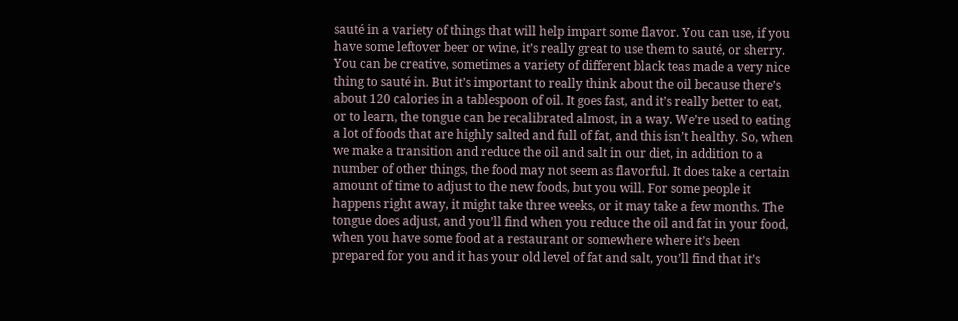sauté in a variety of things that will help impart some flavor. You can use, if you have some leftover beer or wine, it’s really great to use them to sauté, or sherry. You can be creative, sometimes a variety of different black teas made a very nice thing to sauté in. But it’s important to really think about the oil because there’s about 120 calories in a tablespoon of oil. It goes fast, and it’s really better to eat, or to learn, the tongue can be recalibrated almost, in a way. We’re used to eating a lot of foods that are highly salted and full of fat, and this isn’t healthy. So, when we make a transition and reduce the oil and salt in our diet, in addition to a number of other things, the food may not seem as flavorful. It does take a certain amount of time to adjust to the new foods, but you will. For some people it happens right away, it might take three weeks, or it may take a few months. The tongue does adjust, and you’ll find when you reduce the oil and fat in your food, when you have some food at a restaurant or somewhere where it’s been prepared for you and it has your old level of fat and salt, you’ll find that it’s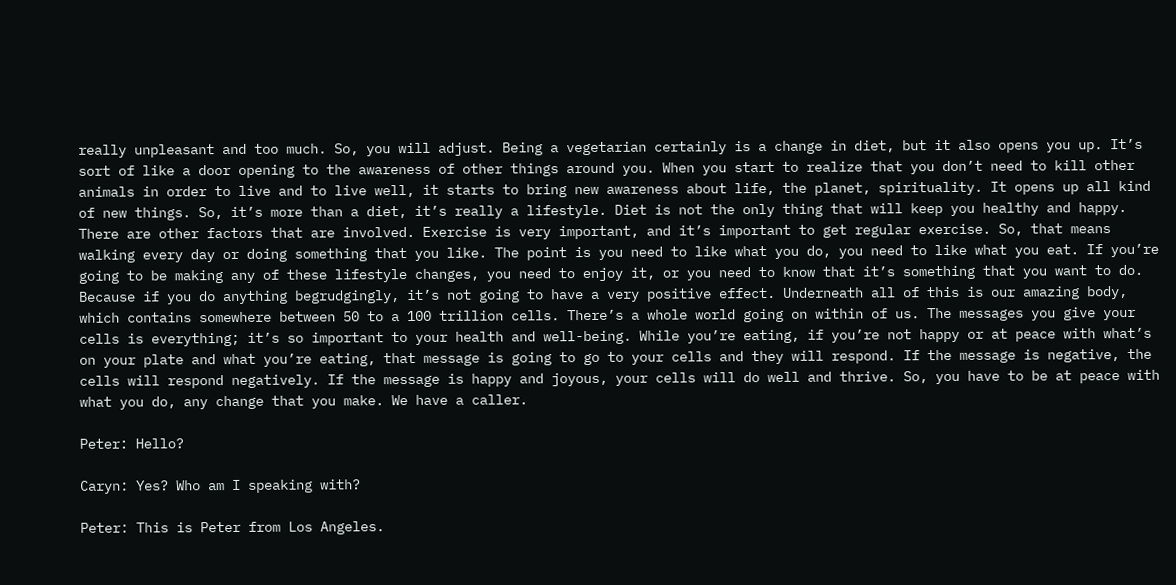really unpleasant and too much. So, you will adjust. Being a vegetarian certainly is a change in diet, but it also opens you up. It’s sort of like a door opening to the awareness of other things around you. When you start to realize that you don’t need to kill other animals in order to live and to live well, it starts to bring new awareness about life, the planet, spirituality. It opens up all kind of new things. So, it’s more than a diet, it’s really a lifestyle. Diet is not the only thing that will keep you healthy and happy. There are other factors that are involved. Exercise is very important, and it’s important to get regular exercise. So, that means walking every day or doing something that you like. The point is you need to like what you do, you need to like what you eat. If you’re going to be making any of these lifestyle changes, you need to enjoy it, or you need to know that it’s something that you want to do. Because if you do anything begrudgingly, it’s not going to have a very positive effect. Underneath all of this is our amazing body, which contains somewhere between 50 to a 100 trillion cells. There’s a whole world going on within of us. The messages you give your cells is everything; it’s so important to your health and well-being. While you’re eating, if you’re not happy or at peace with what’s on your plate and what you’re eating, that message is going to go to your cells and they will respond. If the message is negative, the cells will respond negatively. If the message is happy and joyous, your cells will do well and thrive. So, you have to be at peace with what you do, any change that you make. We have a caller.

Peter: Hello?

Caryn: Yes? Who am I speaking with?

Peter: This is Peter from Los Angeles.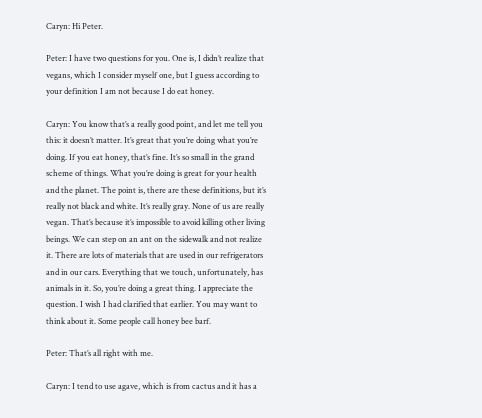Caryn: Hi Peter.

Peter: I have two questions for you. One is, I didn’t realize that vegans, which I consider myself one, but I guess according to your definition I am not because I do eat honey.

Caryn: You know that’s a really good point, and let me tell you this: it doesn’t matter. It’s great that you’re doing what you’re doing. If you eat honey, that’s fine. It’s so small in the grand scheme of things. What you’re doing is great for your health and the planet. The point is, there are these definitions, but it’s really not black and white. It’s really gray. None of us are really vegan. That’s because it’s impossible to avoid killing other living beings. We can step on an ant on the sidewalk and not realize it. There are lots of materials that are used in our refrigerators and in our cars. Everything that we touch, unfortunately, has animals in it. So, you’re doing a great thing. I appreciate the question. I wish I had clarified that earlier. You may want to think about it. Some people call honey bee barf.

Peter: That’s all right with me.

Caryn: I tend to use agave, which is from cactus and it has a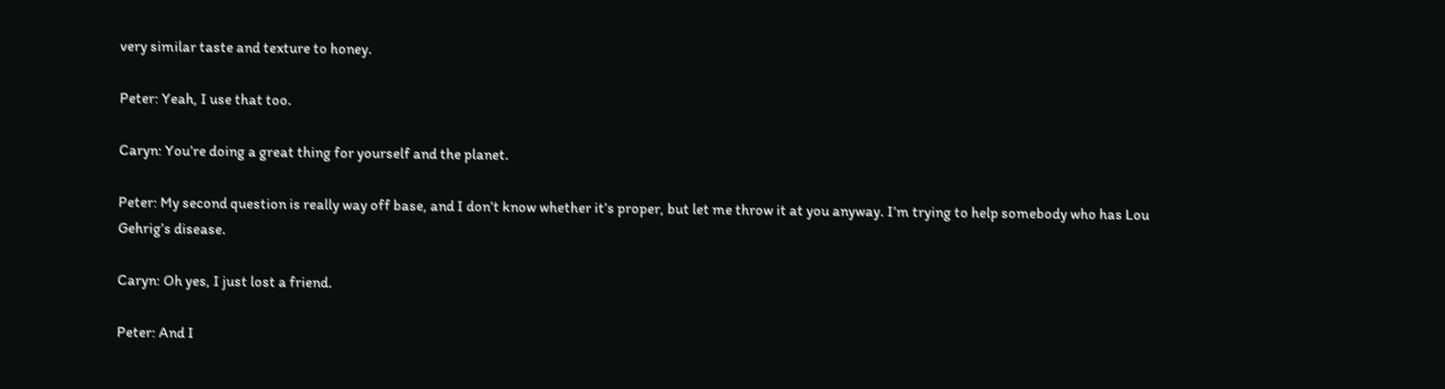very similar taste and texture to honey.

Peter: Yeah, I use that too.

Caryn: You’re doing a great thing for yourself and the planet.

Peter: My second question is really way off base, and I don’t know whether it’s proper, but let me throw it at you anyway. I’m trying to help somebody who has Lou Gehrig’s disease.

Caryn: Oh yes, I just lost a friend.

Peter: And I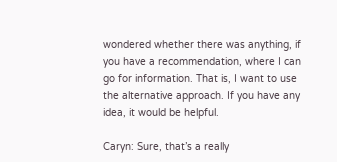wondered whether there was anything, if you have a recommendation, where I can go for information. That is, I want to use the alternative approach. If you have any idea, it would be helpful.

Caryn: Sure, that’s a really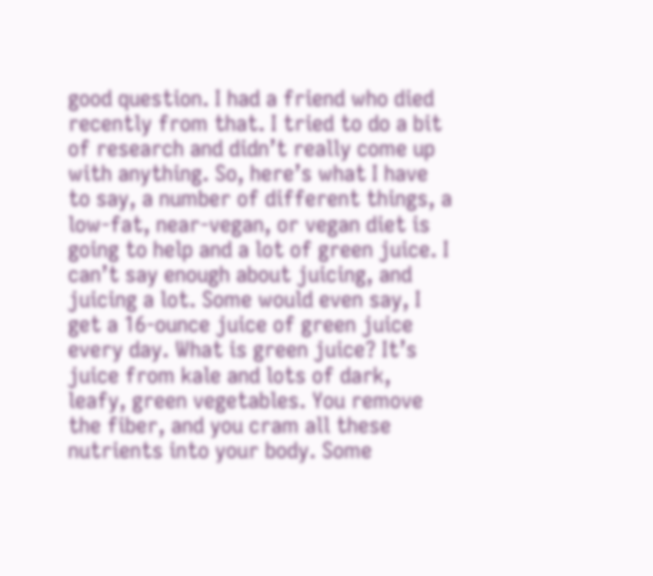good question. I had a friend who died recently from that. I tried to do a bit of research and didn’t really come up with anything. So, here’s what I have to say, a number of different things, a low-fat, near-vegan, or vegan diet is going to help and a lot of green juice. I can’t say enough about juicing, and juicing a lot. Some would even say, I get a 16-ounce juice of green juice every day. What is green juice? It’s juice from kale and lots of dark, leafy, green vegetables. You remove the fiber, and you cram all these nutrients into your body. Some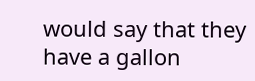would say that they have a gallon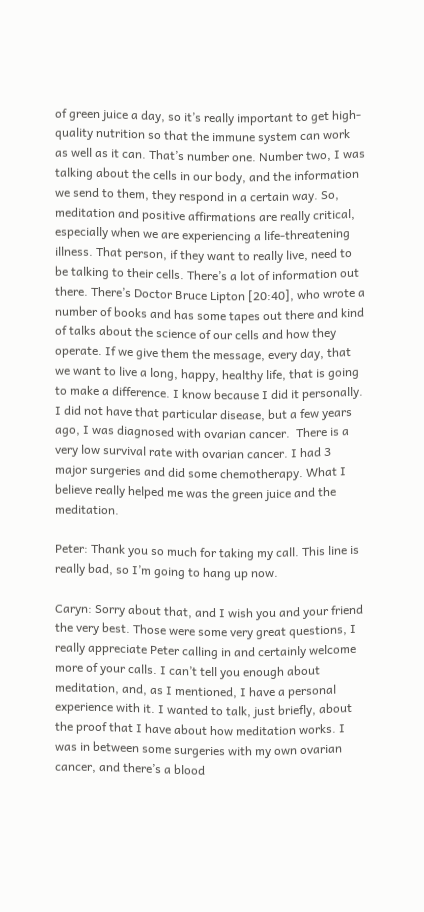of green juice a day, so it’s really important to get high-quality nutrition so that the immune system can work as well as it can. That’s number one. Number two, I was talking about the cells in our body, and the information we send to them, they respond in a certain way. So, meditation and positive affirmations are really critical, especially when we are experiencing a life-threatening illness. That person, if they want to really live, need to be talking to their cells. There’s a lot of information out there. There’s Doctor Bruce Lipton [20:40], who wrote a number of books and has some tapes out there and kind of talks about the science of our cells and how they operate. If we give them the message, every day, that we want to live a long, happy, healthy life, that is going to make a difference. I know because I did it personally. I did not have that particular disease, but a few years ago, I was diagnosed with ovarian cancer.  There is a very low survival rate with ovarian cancer. I had 3 major surgeries and did some chemotherapy. What I believe really helped me was the green juice and the meditation.

Peter: Thank you so much for taking my call. This line is really bad, so I’m going to hang up now.

Caryn: Sorry about that, and I wish you and your friend the very best. Those were some very great questions, I really appreciate Peter calling in and certainly welcome more of your calls. I can’t tell you enough about meditation, and, as I mentioned, I have a personal experience with it. I wanted to talk, just briefly, about the proof that I have about how meditation works. I was in between some surgeries with my own ovarian cancer, and there’s a blood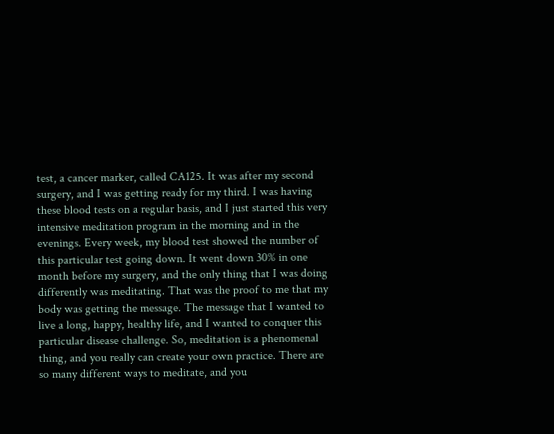test, a cancer marker, called CA125. It was after my second surgery, and I was getting ready for my third. I was having these blood tests on a regular basis, and I just started this very intensive meditation program in the morning and in the evenings. Every week, my blood test showed the number of this particular test going down. It went down 30% in one month before my surgery, and the only thing that I was doing differently was meditating. That was the proof to me that my body was getting the message. The message that I wanted to live a long, happy, healthy life, and I wanted to conquer this particular disease challenge. So, meditation is a phenomenal thing, and you really can create your own practice. There are so many different ways to meditate, and you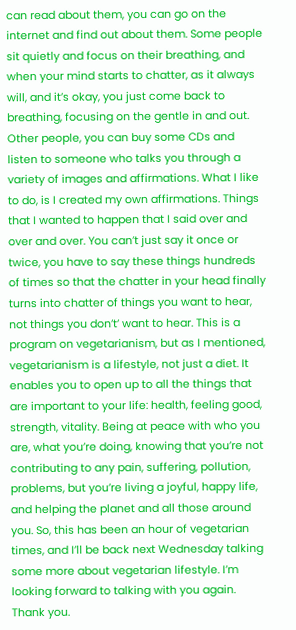can read about them, you can go on the internet and find out about them. Some people sit quietly and focus on their breathing, and when your mind starts to chatter, as it always will, and it’s okay, you just come back to breathing, focusing on the gentle in and out. Other people, you can buy some CDs and listen to someone who talks you through a variety of images and affirmations. What I like to do, is I created my own affirmations. Things that I wanted to happen that I said over and over and over. You can’t just say it once or twice, you have to say these things hundreds of times so that the chatter in your head finally turns into chatter of things you want to hear, not things you don’t’ want to hear. This is a program on vegetarianism, but as I mentioned, vegetarianism is a lifestyle, not just a diet. It enables you to open up to all the things that are important to your life: health, feeling good, strength, vitality. Being at peace with who you are, what you’re doing, knowing that you’re not contributing to any pain, suffering, pollution, problems, but you’re living a joyful, happy life, and helping the planet and all those around you. So, this has been an hour of vegetarian times, and I’ll be back next Wednesday talking some more about vegetarian lifestyle. I’m looking forward to talking with you again. Thank you.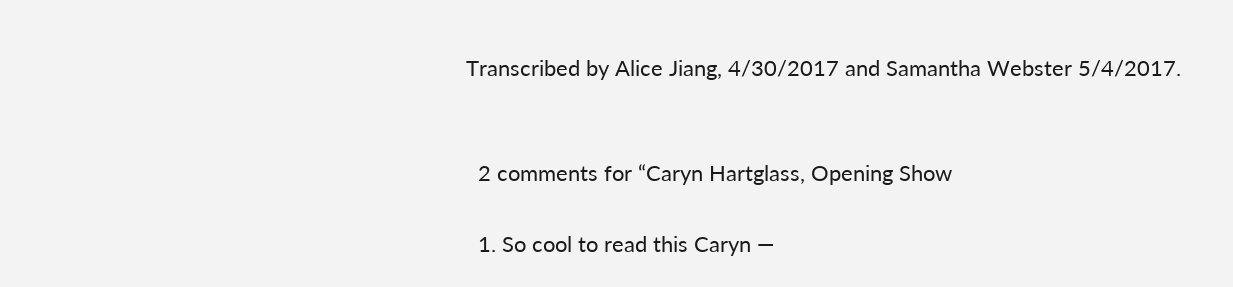Transcribed by Alice Jiang, 4/30/2017 and Samantha Webster 5/4/2017.


  2 comments for “Caryn Hartglass, Opening Show

  1. So cool to read this Caryn —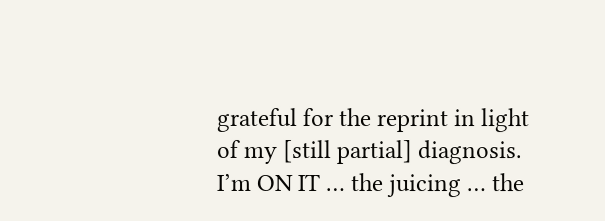grateful for the reprint in light of my [still partial] diagnosis. I’m ON IT … the juicing … the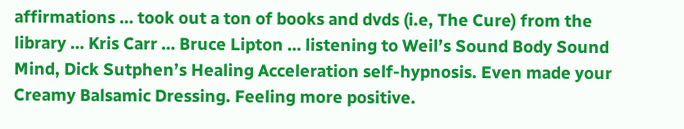affirmations … took out a ton of books and dvds (i.e, The Cure) from the library … Kris Carr … Bruce Lipton … listening to Weil’s Sound Body Sound Mind, Dick Sutphen’s Healing Acceleration self-hypnosis. Even made your Creamy Balsamic Dressing. Feeling more positive.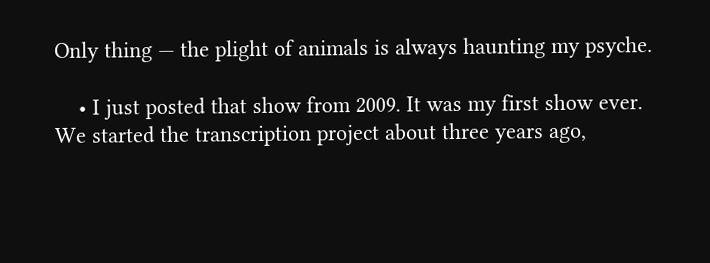Only thing — the plight of animals is always haunting my psyche.

    • I just posted that show from 2009. It was my first show ever. We started the transcription project about three years ago,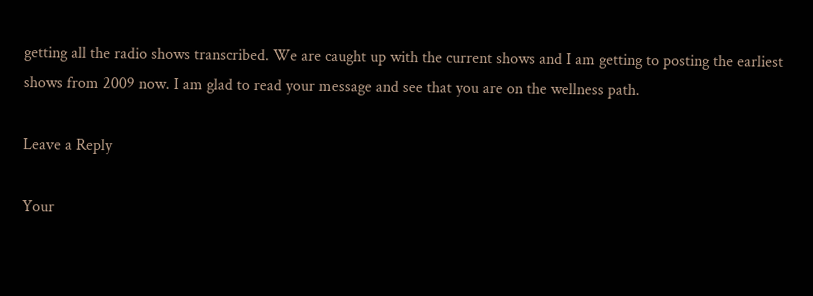getting all the radio shows transcribed. We are caught up with the current shows and I am getting to posting the earliest shows from 2009 now. I am glad to read your message and see that you are on the wellness path.

Leave a Reply

Your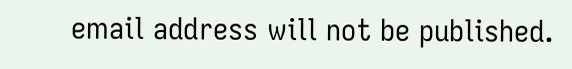email address will not be published.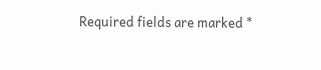Required fields are marked *